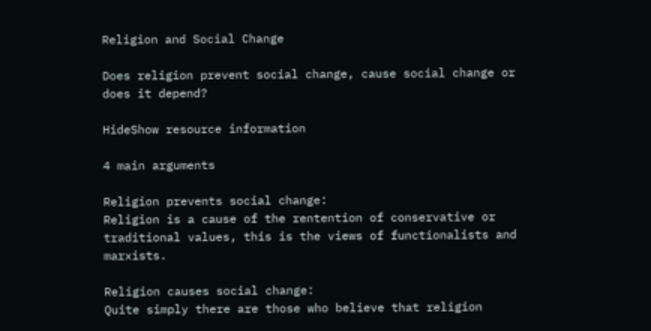Religion and Social Change

Does religion prevent social change, cause social change or does it depend?

HideShow resource information

4 main arguments

Religion prevents social change:
Religion is a cause of the rentention of conservative or traditional values, this is the views of functionalists and marxists.

Religion causes social change:
Quite simply there are those who believe that religion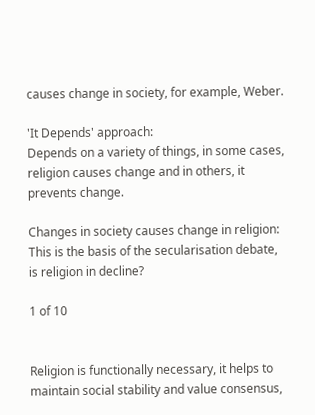causes change in society, for example, Weber.

'It Depends' approach:
Depends on a variety of things, in some cases, religion causes change and in others, it prevents change.

Changes in society causes change in religion:
This is the basis of the secularisation debate, is religion in decline?

1 of 10


Religion is functionally necessary, it helps to maintain social stability and value consensus,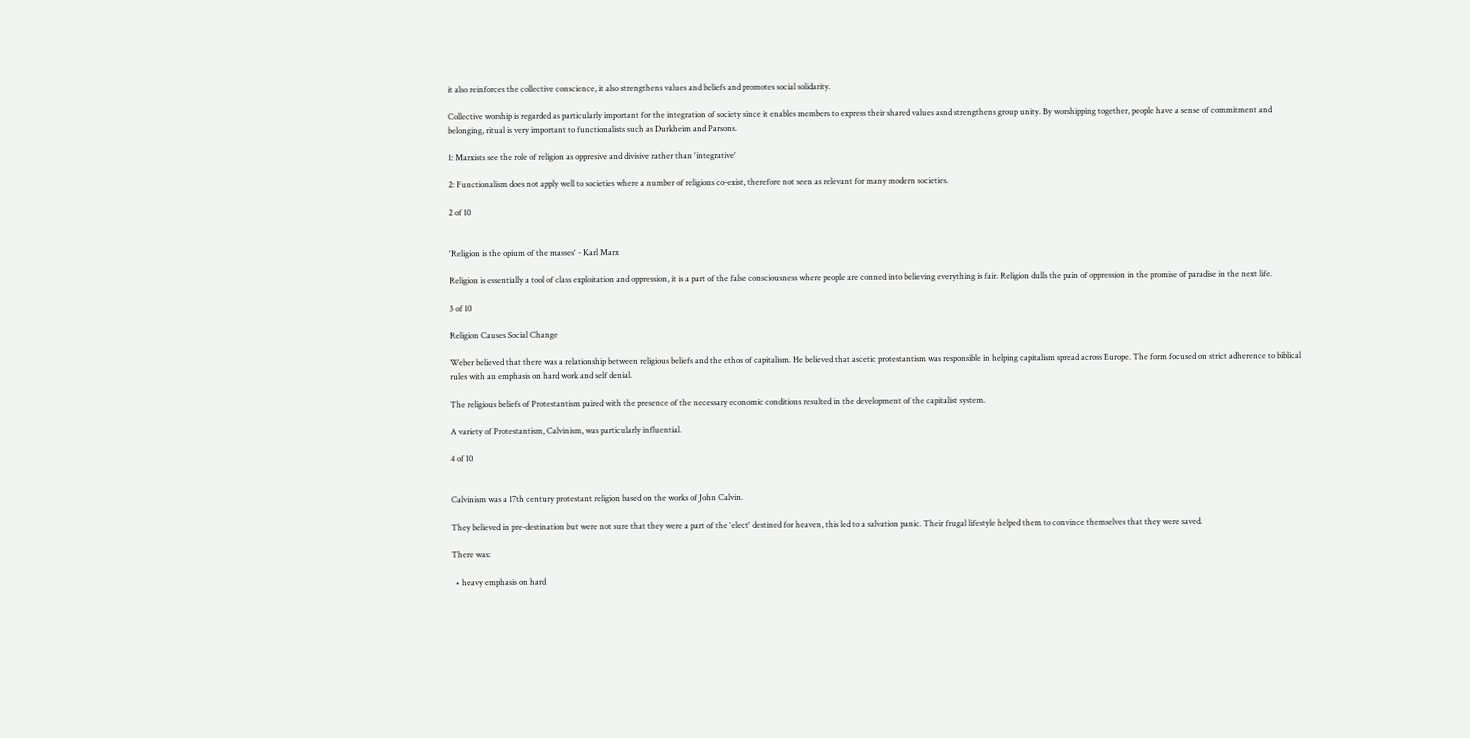it also reinforces the collective conscience, it also strengthens values and beliefs and promotes social solidarity.

Collective worship is regarded as particularly important for the integration of society since it enables members to express their shared values asnd strengthens group unity. By worshipping together, people have a sense of commitment and belonging, ritual is very important to functionalists such as Durkheim and Parsons.

1: Marxists see the role of religion as oppresive and divisive rather than 'integrative'

2: Functionalism does not apply well to societies where a number of religions co-exist, therefore not seen as relevant for many modern societies.

2 of 10


'Religion is the opium of the masses' - Karl Marx

Religion is essentially a tool of class exploitation and oppression, it is a part of the false consciousness where people are conned into believing everything is fair. Religion dulls the pain of oppression in the promise of paradise in the next life.

3 of 10

Religion Causes Social Change

Weber believed that there was a relationship between religious beliefs and the ethos of capitalism. He believed that ascetic protestantism was responsible in helping capitalism spread across Europe. The form focused on strict adherence to biblical rules with an emphasis on hard work and self denial.

The religious beliefs of Protestantism paired with the presence of the necessary economic conditions resulted in the development of the capitalist system.

A variety of Protestantism, Calvinism, was particularly influential.

4 of 10


Calvinism was a 17th century protestant religion based on the works of John Calvin.

They believed in pre-destination but were not sure that they were a part of the 'elect' destined for heaven, this led to a salvation panic. Their frugal lifestyle helped them to convince themselves that they were saved.

There was:

  • heavy emphasis on hard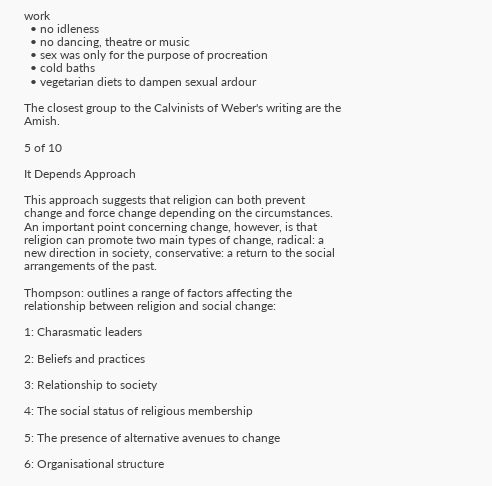work
  • no idleness
  • no dancing, theatre or music
  • sex was only for the purpose of procreation
  • cold baths
  • vegetarian diets to dampen sexual ardour

The closest group to the Calvinists of Weber's writing are the Amish.

5 of 10

It Depends Approach

This approach suggests that religion can both prevent change and force change depending on the circumstances. An important point concerning change, however, is that religion can promote two main types of change, radical: a new direction in society, conservative: a return to the social arrangements of the past.

Thompson: outlines a range of factors affecting the relationship between religion and social change:

1: Charasmatic leaders

2: Beliefs and practices

3: Relationship to society

4: The social status of religious membership

5: The presence of alternative avenues to change

6: Organisational structure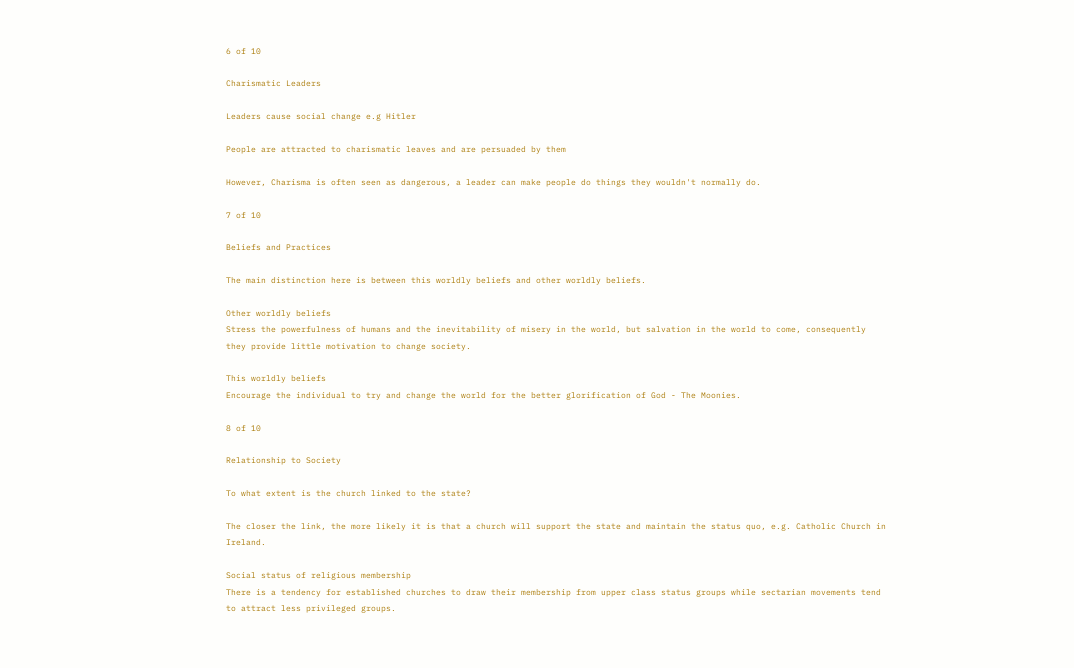6 of 10

Charismatic Leaders

Leaders cause social change e.g Hitler

People are attracted to charismatic leaves and are persuaded by them

However, Charisma is often seen as dangerous, a leader can make people do things they wouldn't normally do.

7 of 10

Beliefs and Practices

The main distinction here is between this worldly beliefs and other worldly beliefs.

Other worldly beliefs
Stress the powerfulness of humans and the inevitability of misery in the world, but salvation in the world to come, consequently they provide little motivation to change society.

This worldly beliefs
Encourage the individual to try and change the world for the better glorification of God - The Moonies.

8 of 10

Relationship to Society

To what extent is the church linked to the state?

The closer the link, the more likely it is that a church will support the state and maintain the status quo, e.g. Catholic Church in Ireland.

Social status of religious membership
There is a tendency for established churches to draw their membership from upper class status groups while sectarian movements tend to attract less privileged groups.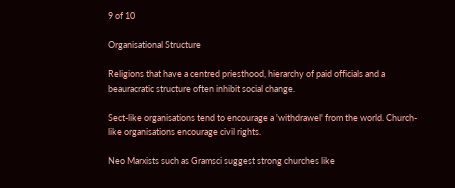9 of 10

Organisational Structure

Religions that have a centred priesthood, hierarchy of paid officials and a beauracratic structure often inhibit social change.

Sect-like organisations tend to encourage a 'withdrawel' from the world. Church-like organisations encourage civil rights.

Neo Marxists such as Gramsci suggest strong churches like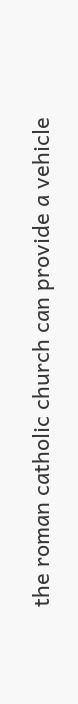the roman catholic church can provide a vehicle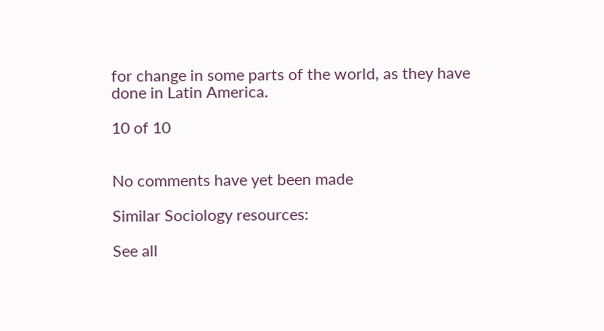for change in some parts of the world, as they have done in Latin America.

10 of 10


No comments have yet been made

Similar Sociology resources:

See all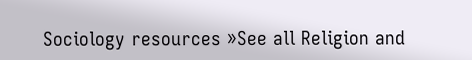Sociology resources »See all Religion and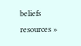beliefs resources »